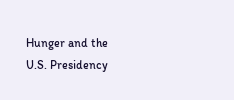Hunger and the U.S. Presidency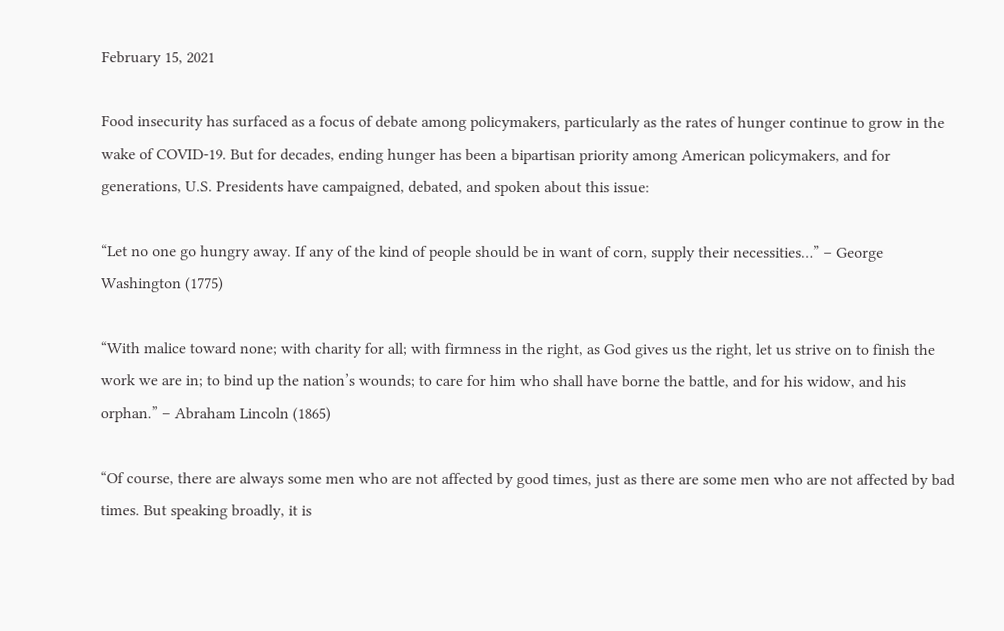February 15, 2021

Food insecurity has surfaced as a focus of debate among policymakers, particularly as the rates of hunger continue to grow in the wake of COVID-19. But for decades, ending hunger has been a bipartisan priority among American policymakers, and for generations, U.S. Presidents have campaigned, debated, and spoken about this issue:

“Let no one go hungry away. If any of the kind of people should be in want of corn, supply their necessities…” – George Washington (1775)

“With malice toward none; with charity for all; with firmness in the right, as God gives us the right, let us strive on to finish the work we are in; to bind up the nation’s wounds; to care for him who shall have borne the battle, and for his widow, and his orphan.” – Abraham Lincoln (1865)

“Of course, there are always some men who are not affected by good times, just as there are some men who are not affected by bad times. But speaking broadly, it is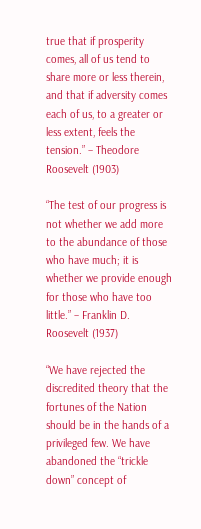true that if prosperity comes, all of us tend to share more or less therein, and that if adversity comes each of us, to a greater or less extent, feels the tension.” – Theodore Roosevelt (1903)

“The test of our progress is not whether we add more to the abundance of those who have much; it is whether we provide enough for those who have too little.” – Franklin D. Roosevelt (1937)

“We have rejected the discredited theory that the fortunes of the Nation should be in the hands of a privileged few. We have abandoned the “trickle down” concept of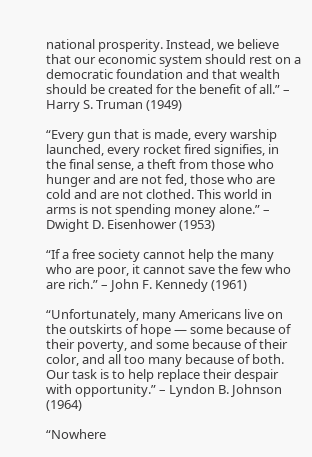national prosperity. Instead, we believe that our economic system should rest on a democratic foundation and that wealth should be created for the benefit of all.” – Harry S. Truman (1949)

“Every gun that is made, every warship launched, every rocket fired signifies, in the final sense, a theft from those who hunger and are not fed, those who are cold and are not clothed. This world in arms is not spending money alone.” – Dwight D. Eisenhower (1953)

“If a free society cannot help the many who are poor, it cannot save the few who are rich.” – John F. Kennedy (1961)

“Unfortunately, many Americans live on the outskirts of hope — some because of their poverty, and some because of their color, and all too many because of both. Our task is to help replace their despair with opportunity.” – Lyndon B. Johnson (1964)

“Nowhere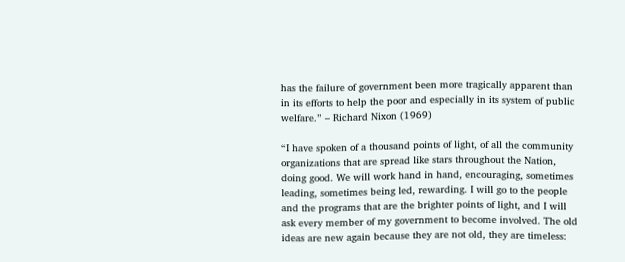has the failure of government been more tragically apparent than in its efforts to help the poor and especially in its system of public welfare.” – Richard Nixon (1969)

“I have spoken of a thousand points of light, of all the community organizations that are spread like stars throughout the Nation, doing good. We will work hand in hand, encouraging, sometimes leading, sometimes being led, rewarding. I will go to the people and the programs that are the brighter points of light, and I will ask every member of my government to become involved. The old ideas are new again because they are not old, they are timeless: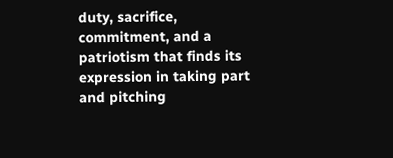duty, sacrifice, commitment, and a patriotism that finds its expression in taking part and pitching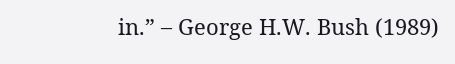in.” – George H.W. Bush (1989)